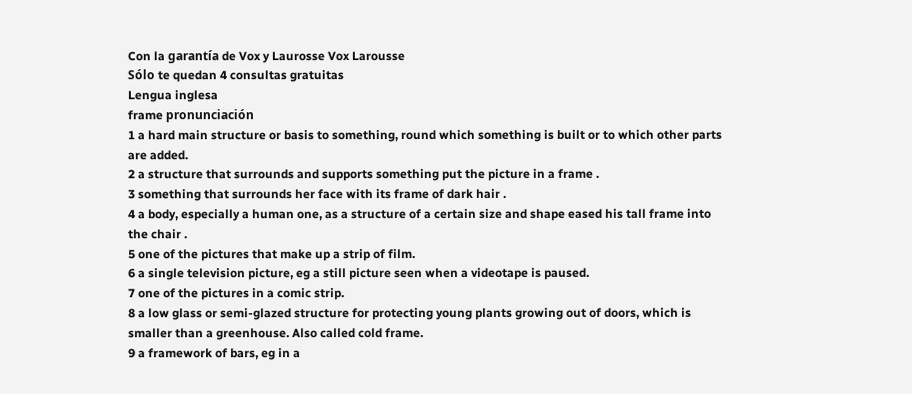Con la garantía de Vox y Laurosse Vox Larousse
Sólo te quedan 4 consultas gratuitas
Lengua inglesa
frame pronunciación
1 a hard main structure or basis to something, round which something is built or to which other parts are added.
2 a structure that surrounds and supports something put the picture in a frame .
3 something that surrounds her face with its frame of dark hair .
4 a body, especially a human one, as a structure of a certain size and shape eased his tall frame into the chair .
5 one of the pictures that make up a strip of film.
6 a single television picture, eg a still picture seen when a videotape is paused.
7 one of the pictures in a comic strip.
8 a low glass or semi-glazed structure for protecting young plants growing out of doors, which is smaller than a greenhouse. Also called cold frame.
9 a framework of bars, eg in a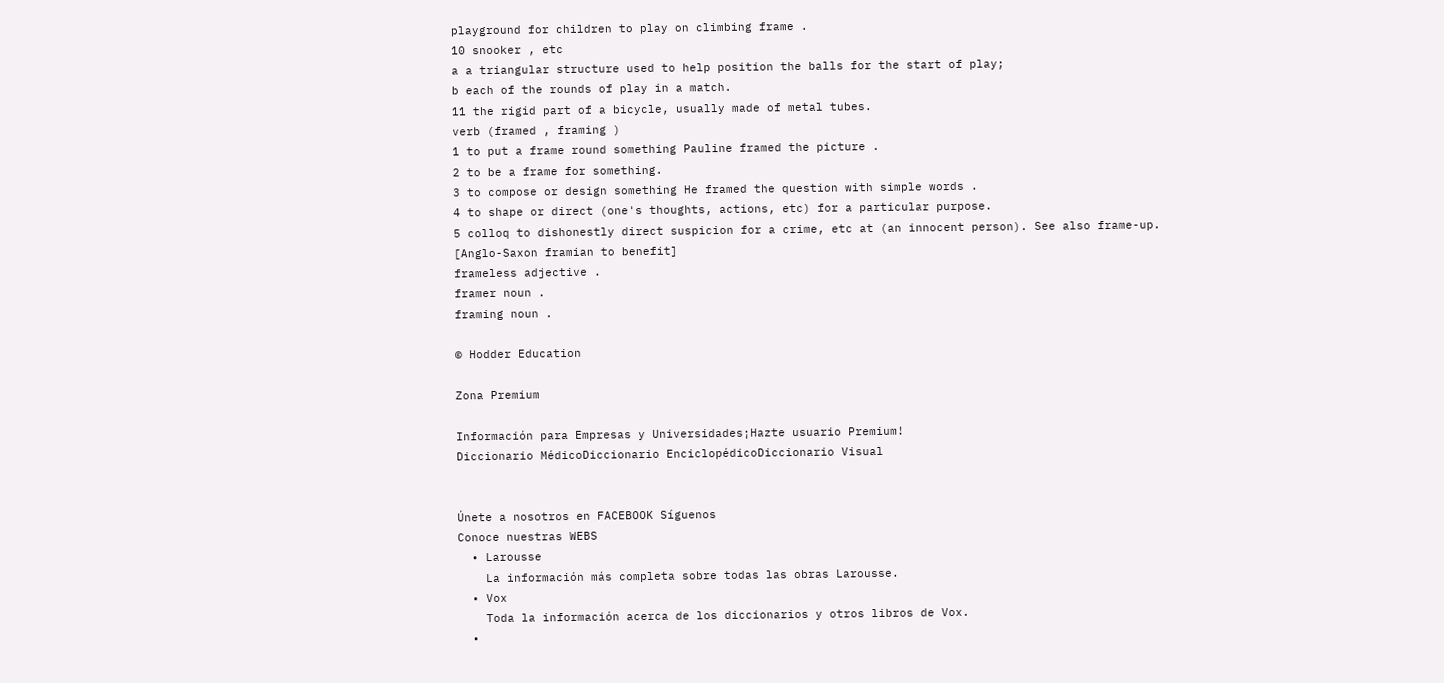playground for children to play on climbing frame .
10 snooker , etc
a a triangular structure used to help position the balls for the start of play;
b each of the rounds of play in a match.
11 the rigid part of a bicycle, usually made of metal tubes.
verb (framed , framing )
1 to put a frame round something Pauline framed the picture .
2 to be a frame for something.
3 to compose or design something He framed the question with simple words .
4 to shape or direct (one's thoughts, actions, etc) for a particular purpose.
5 colloq to dishonestly direct suspicion for a crime, etc at (an innocent person). See also frame-up.
[Anglo-Saxon framian to benefit]
frameless adjective .
framer noun .
framing noun .

© Hodder Education

Zona Premium

Información para Empresas y Universidades¡Hazte usuario Premium!
Diccionario MédicoDiccionario EnciclopédicoDiccionario Visual


Únete a nosotros en FACEBOOK Síguenos
Conoce nuestras WEBS
  • Larousse
    La información más completa sobre todas las obras Larousse.
  • Vox
    Toda la información acerca de los diccionarios y otros libros de Vox.
  •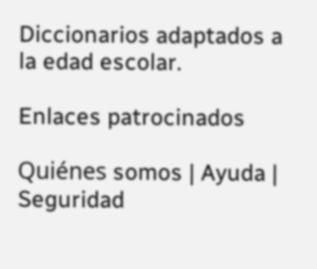Diccionarios adaptados a la edad escolar.

Enlaces patrocinados

Quiénes somos | Ayuda | Seguridad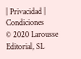| Privacidad | Condiciones
© 2020 Larousse Editorial, SL